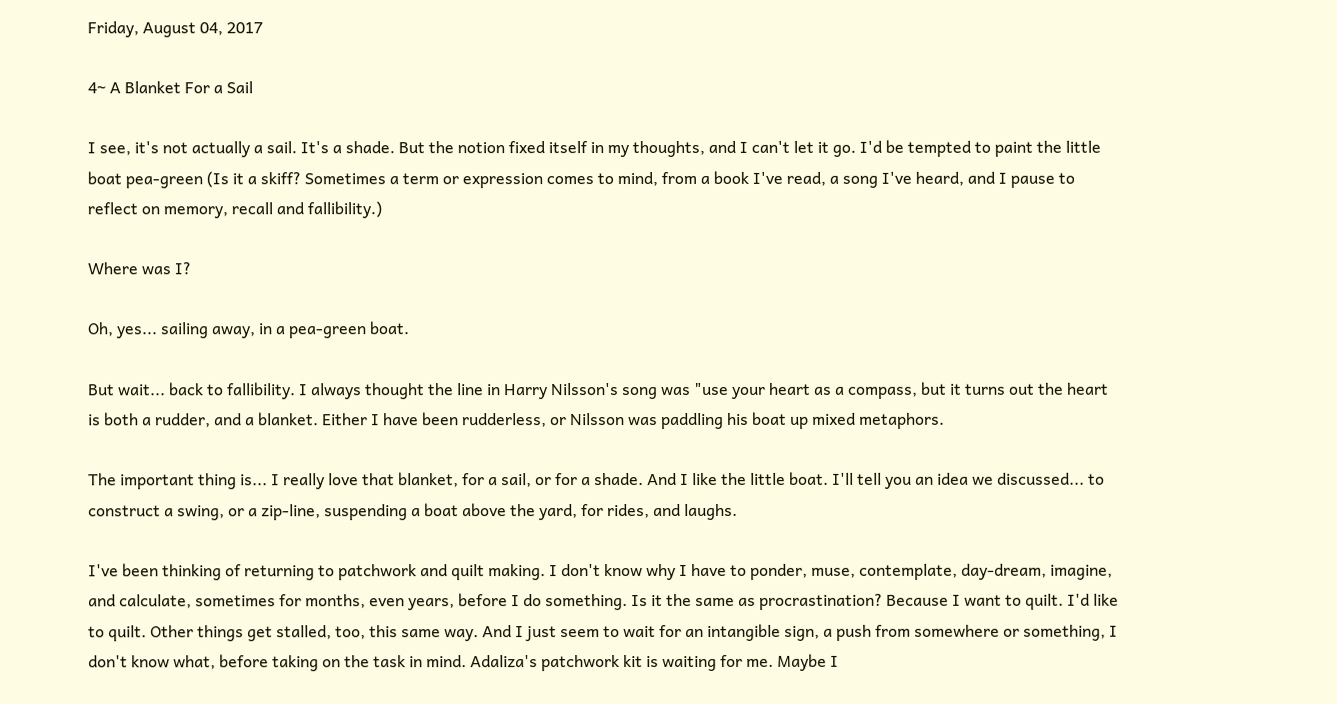Friday, August 04, 2017

4~ A Blanket For a Sail

I see, it's not actually a sail. It's a shade. But the notion fixed itself in my thoughts, and I can't let it go. I'd be tempted to paint the little boat pea-green (Is it a skiff? Sometimes a term or expression comes to mind, from a book I've read, a song I've heard, and I pause to reflect on memory, recall and fallibility.)

Where was I?

Oh, yes... sailing away, in a pea-green boat.

But wait... back to fallibility. I always thought the line in Harry Nilsson's song was "use your heart as a compass, but it turns out the heart is both a rudder, and a blanket. Either I have been rudderless, or Nilsson was paddling his boat up mixed metaphors.

The important thing is... I really love that blanket, for a sail, or for a shade. And I like the little boat. I'll tell you an idea we discussed... to construct a swing, or a zip-line, suspending a boat above the yard, for rides, and laughs.

I've been thinking of returning to patchwork and quilt making. I don't know why I have to ponder, muse, contemplate, day-dream, imagine, and calculate, sometimes for months, even years, before I do something. Is it the same as procrastination? Because I want to quilt. I'd like to quilt. Other things get stalled, too, this same way. And I just seem to wait for an intangible sign, a push from somewhere or something, I don't know what, before taking on the task in mind. Adaliza's patchwork kit is waiting for me. Maybe I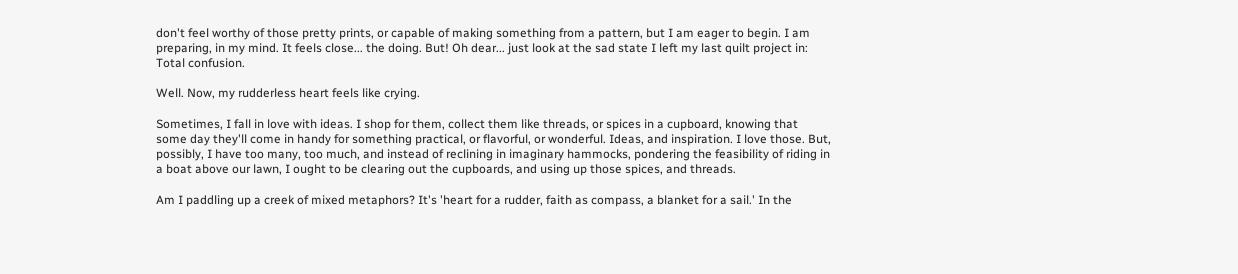don't feel worthy of those pretty prints, or capable of making something from a pattern, but I am eager to begin. I am preparing, in my mind. It feels close... the doing. But! Oh dear... just look at the sad state I left my last quilt project in: Total confusion.

Well. Now, my rudderless heart feels like crying.

Sometimes, I fall in love with ideas. I shop for them, collect them like threads, or spices in a cupboard, knowing that some day they'll come in handy for something practical, or flavorful, or wonderful. Ideas, and inspiration. I love those. But, possibly, I have too many, too much, and instead of reclining in imaginary hammocks, pondering the feasibility of riding in a boat above our lawn, I ought to be clearing out the cupboards, and using up those spices, and threads.

Am I paddling up a creek of mixed metaphors? It's 'heart for a rudder, faith as compass, a blanket for a sail.' In the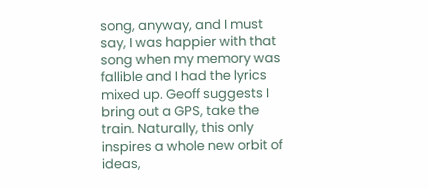song, anyway, and I must say, I was happier with that song when my memory was fallible and I had the lyrics mixed up. Geoff suggests I bring out a GPS, take the train. Naturally, this only inspires a whole new orbit of ideas,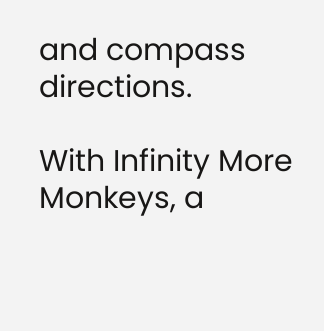and compass directions.

With Infinity More Monkeys, a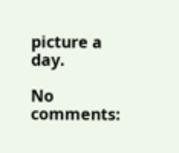picture a day.

No comments: